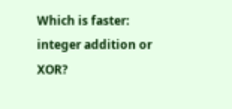Which is faster: integer addition or XOR?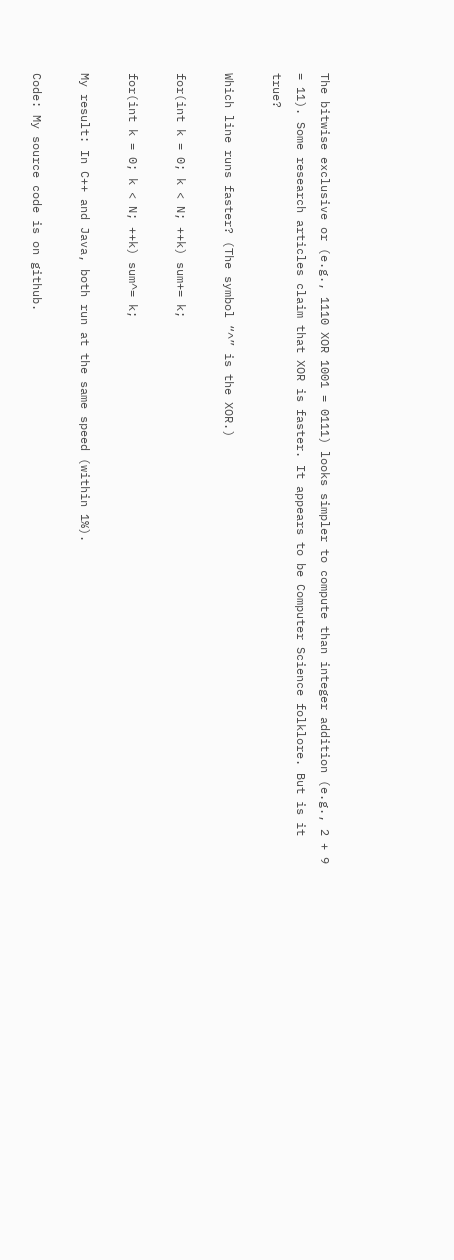The bitwise exclusive or (e.g., 1110 XOR 1001 = 0111) looks simpler to compute than integer addition (e.g., 2 + 9 = 11). Some research articles claim that XOR is faster. It appears to be Computer Science folklore. But is it true?

Which line runs faster? (The symbol “^” is the XOR.)

for(int k = 0; k < N; ++k) sum+= k;

for(int k = 0; k < N; ++k) sum^= k;

My result: In C++ and Java, both run at the same speed (within 1%).

Code: My source code is on github.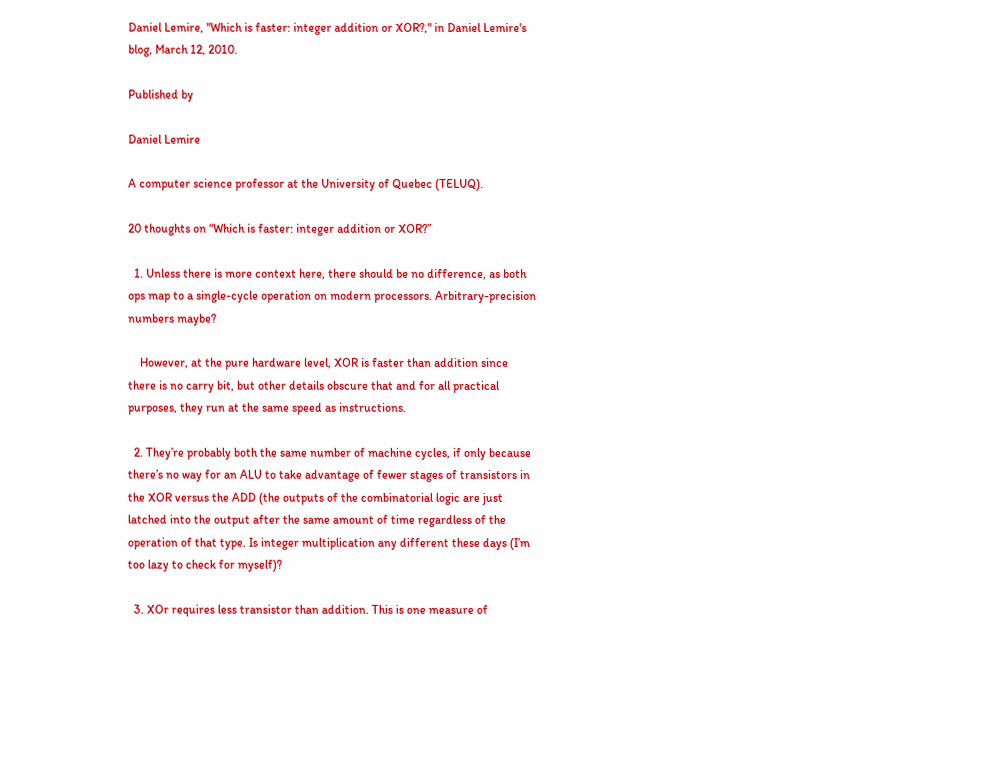Daniel Lemire, "Which is faster: integer addition or XOR?," in Daniel Lemire's blog, March 12, 2010.

Published by

Daniel Lemire

A computer science professor at the University of Quebec (TELUQ).

20 thoughts on “Which is faster: integer addition or XOR?”

  1. Unless there is more context here, there should be no difference, as both ops map to a single-cycle operation on modern processors. Arbitrary-precision numbers maybe?

    However, at the pure hardware level, XOR is faster than addition since there is no carry bit, but other details obscure that and for all practical purposes, they run at the same speed as instructions.

  2. They’re probably both the same number of machine cycles, if only because there’s no way for an ALU to take advantage of fewer stages of transistors in the XOR versus the ADD (the outputs of the combinatorial logic are just latched into the output after the same amount of time regardless of the operation of that type. Is integer multiplication any different these days (I’m too lazy to check for myself)?

  3. XOr requires less transistor than addition. This is one measure of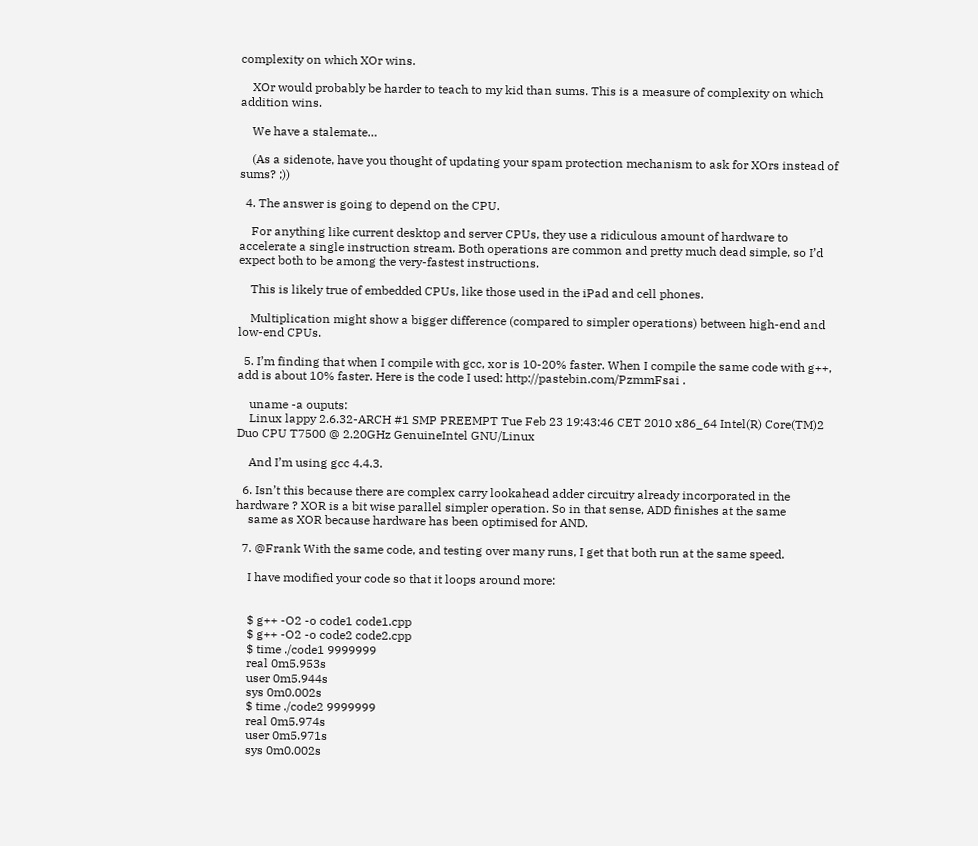complexity on which XOr wins.

    XOr would probably be harder to teach to my kid than sums. This is a measure of complexity on which addition wins.

    We have a stalemate…

    (As a sidenote, have you thought of updating your spam protection mechanism to ask for XOrs instead of sums? ;))

  4. The answer is going to depend on the CPU.

    For anything like current desktop and server CPUs, they use a ridiculous amount of hardware to accelerate a single instruction stream. Both operations are common and pretty much dead simple, so I’d expect both to be among the very-fastest instructions.

    This is likely true of embedded CPUs, like those used in the iPad and cell phones.

    Multiplication might show a bigger difference (compared to simpler operations) between high-end and low-end CPUs.

  5. I’m finding that when I compile with gcc, xor is 10-20% faster. When I compile the same code with g++, add is about 10% faster. Here is the code I used: http://pastebin.com/PzmmFsai .

    uname -a ouputs:
    Linux lappy 2.6.32-ARCH #1 SMP PREEMPT Tue Feb 23 19:43:46 CET 2010 x86_64 Intel(R) Core(TM)2 Duo CPU T7500 @ 2.20GHz GenuineIntel GNU/Linux

    And I’m using gcc 4.4.3.

  6. Isn’t this because there are complex carry lookahead adder circuitry already incorporated in the hardware ? XOR is a bit wise parallel simpler operation. So in that sense, ADD finishes at the same
    same as XOR because hardware has been optimised for AND.

  7. @Frank With the same code, and testing over many runs, I get that both run at the same speed.

    I have modified your code so that it loops around more:


    $ g++ -O2 -o code1 code1.cpp
    $ g++ -O2 -o code2 code2.cpp
    $ time ./code1 9999999
    real 0m5.953s
    user 0m5.944s
    sys 0m0.002s
    $ time ./code2 9999999
    real 0m5.974s
    user 0m5.971s
    sys 0m0.002s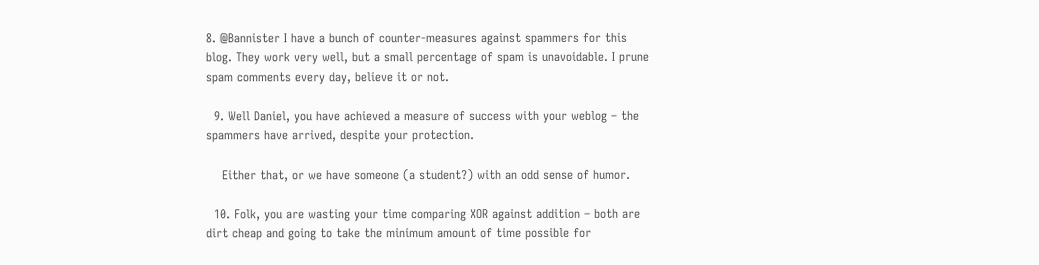8. @Bannister I have a bunch of counter-measures against spammers for this blog. They work very well, but a small percentage of spam is unavoidable. I prune spam comments every day, believe it or not.

  9. Well Daniel, you have achieved a measure of success with your weblog – the spammers have arrived, despite your protection.

    Either that, or we have someone (a student?) with an odd sense of humor.

  10. Folk, you are wasting your time comparing XOR against addition – both are dirt cheap and going to take the minimum amount of time possible for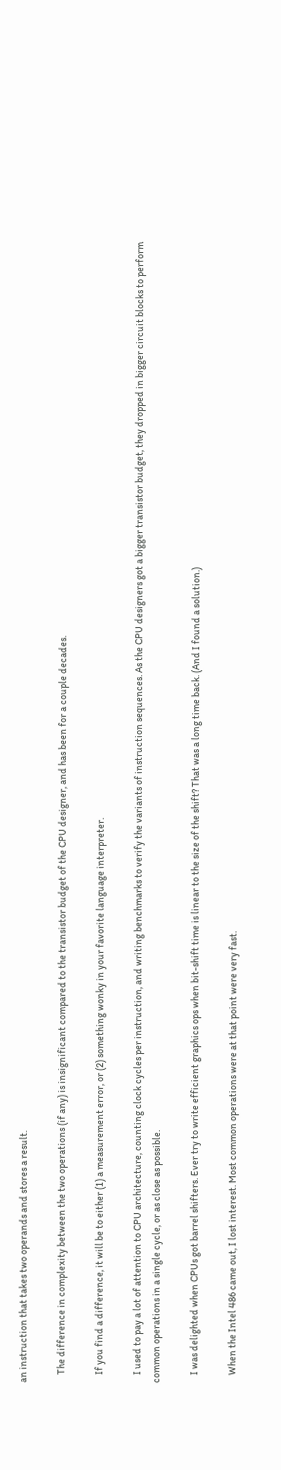an instruction that takes two operands and stores a result.

    The difference in complexity between the two operations (if any) is insignificant compared to the transistor budget of the CPU designer, and has been for a couple decades.

    If you find a difference, it will be to either (1) a measurement error, or (2) something wonky in your favorite language interpreter.

    I used to pay a lot of attention to CPU architecture, counting clock cycles per instruction, and writing benchmarks to verify the variants of instruction sequences. As the CPU designers got a bigger transistor budget, they dropped in bigger circuit blocks to perform common operations in a single cycle, or as close as possible.

    I was delighted when CPUs got barrel shifters. Ever try to write efficient graphics ops when bit-shift time is linear to the size of the shift? That was a long time back. (And I found a solution.)

    When the Intel 486 came out, I lost interest. Most common operations were at that point were very fast.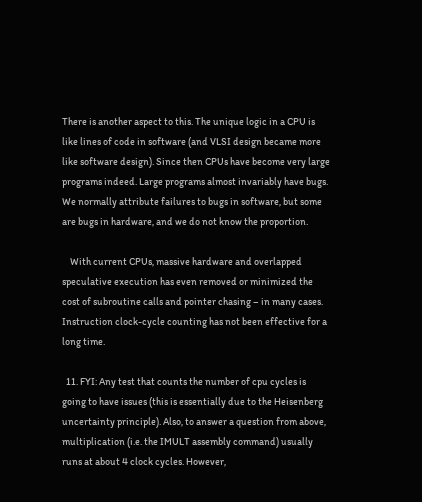There is another aspect to this. The unique logic in a CPU is like lines of code in software (and VLSI design became more like software design). Since then CPUs have become very large programs indeed. Large programs almost invariably have bugs. We normally attribute failures to bugs in software, but some are bugs in hardware, and we do not know the proportion.

    With current CPUs, massive hardware and overlapped speculative execution has even removed or minimized the cost of subroutine calls and pointer chasing – in many cases. Instruction clock-cycle counting has not been effective for a long time.

  11. FYI: Any test that counts the number of cpu cycles is going to have issues (this is essentially due to the Heisenberg uncertainty principle). Also, to answer a question from above, multiplication (i.e. the IMULT assembly command) usually runs at about 4 clock cycles. However,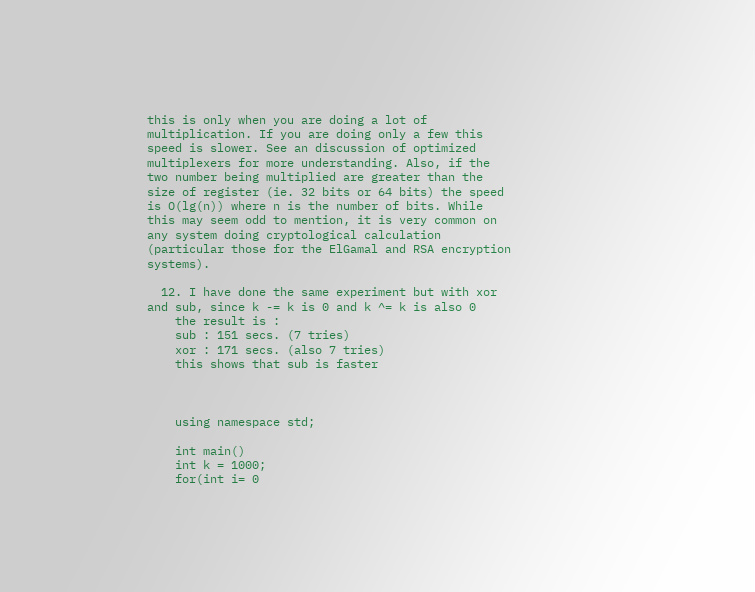this is only when you are doing a lot of multiplication. If you are doing only a few this speed is slower. See an discussion of optimized multiplexers for more understanding. Also, if the two number being multiplied are greater than the size of register (ie. 32 bits or 64 bits) the speed is O(lg(n)) where n is the number of bits. While this may seem odd to mention, it is very common on any system doing cryptological calculation (particular those for the ElGamal and RSA encryption systems).

  12. I have done the same experiment but with xor and sub, since k -= k is 0 and k ^= k is also 0
    the result is :
    sub : 151 secs. (7 tries)
    xor : 171 secs. (also 7 tries)
    this shows that sub is faster



    using namespace std;

    int main()
    int k = 1000;
    for(int i= 0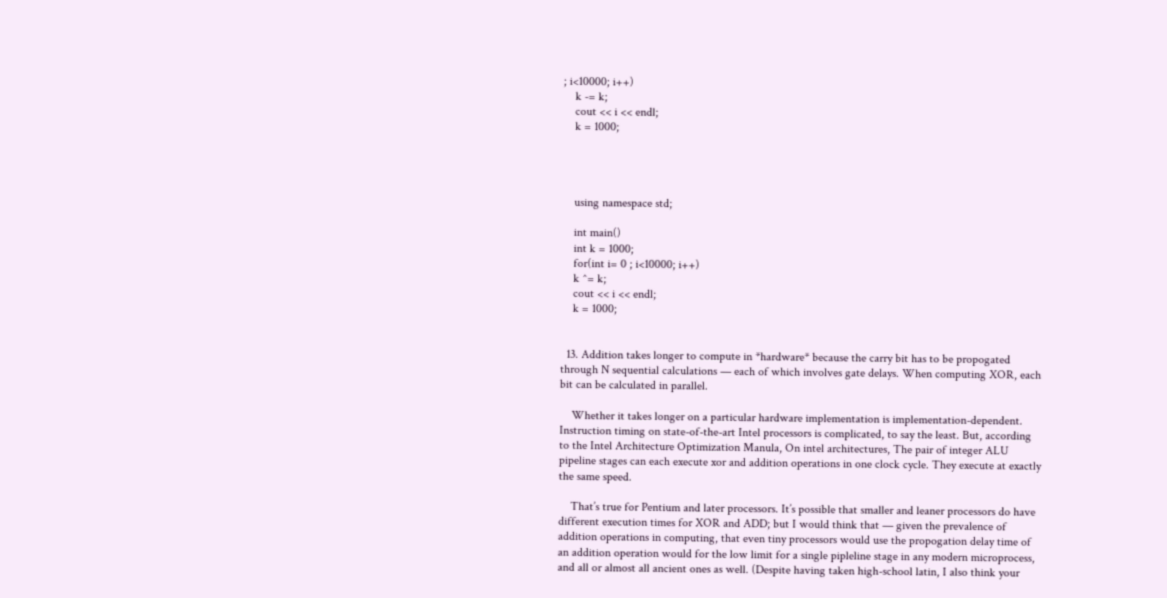; i<10000; i++)
    k -= k;
    cout << i << endl;
    k = 1000;




    using namespace std;

    int main()
    int k = 1000;
    for(int i= 0 ; i<10000; i++)
    k ^= k;
    cout << i << endl;
    k = 1000;


  13. Addition takes longer to compute in *hardware* because the carry bit has to be propogated through N sequential calculations — each of which involves gate delays. When computing XOR, each bit can be calculated in parallel.

    Whether it takes longer on a particular hardware implementation is implementation-dependent. Instruction timing on state-of-the-art Intel processors is complicated, to say the least. But, according to the Intel Architecture Optimization Manula, On intel architectures, The pair of integer ALU pipeline stages can each execute xor and addition operations in one clock cycle. They execute at exactly the same speed.

    That’s true for Pentium and later processors. It’s possible that smaller and leaner processors do have different execution times for XOR and ADD; but I would think that — given the prevalence of addition operations in computing, that even tiny processors would use the propogation delay time of an addition operation would for the low limit for a single pipleline stage in any modern microprocess, and all or almost all ancient ones as well. (Despite having taken high-school latin, I also think your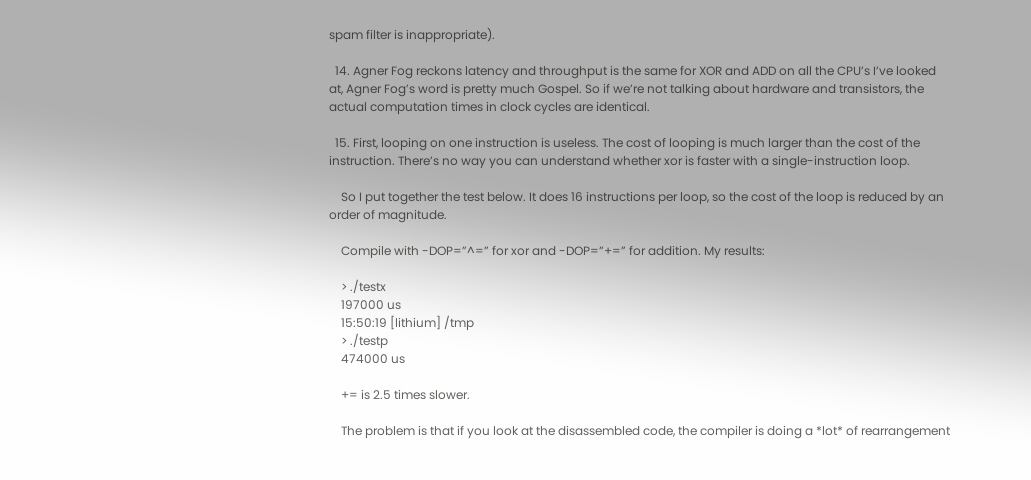spam filter is inappropriate).

  14. Agner Fog reckons latency and throughput is the same for XOR and ADD on all the CPU’s I’ve looked at, Agner Fog’s word is pretty much Gospel. So if we’re not talking about hardware and transistors, the actual computation times in clock cycles are identical.

  15. First, looping on one instruction is useless. The cost of looping is much larger than the cost of the instruction. There’s no way you can understand whether xor is faster with a single-instruction loop.

    So I put together the test below. It does 16 instructions per loop, so the cost of the loop is reduced by an order of magnitude.

    Compile with -DOP=”^=” for xor and -DOP=”+=” for addition. My results:

    > ./testx
    197000 us
    15:50:19 [lithium] /tmp
    > ./testp
    474000 us

    += is 2.5 times slower.

    The problem is that if you look at the disassembled code, the compiler is doing a *lot* of rearrangement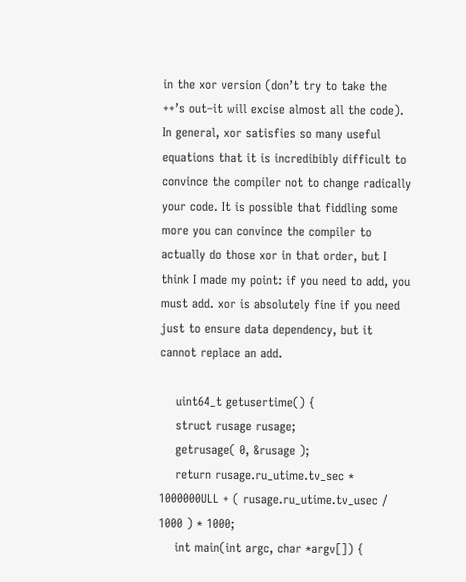in the xor version (don’t try to take the ++’s out–it will excise almost all the code). In general, xor satisfies so many useful equations that it is incredibibly difficult to convince the compiler not to change radically your code. It is possible that fiddling some more you can convince the compiler to actually do those xor in that order, but I think I made my point: if you need to add, you must add. xor is absolutely fine if you need just to ensure data dependency, but it cannot replace an add.

    uint64_t getusertime() {
    struct rusage rusage;
    getrusage( 0, &rusage );
    return rusage.ru_utime.tv_sec * 1000000ULL + ( rusage.ru_utime.tv_usec / 1000 ) * 1000;
    int main(int argc, char *argv[]) {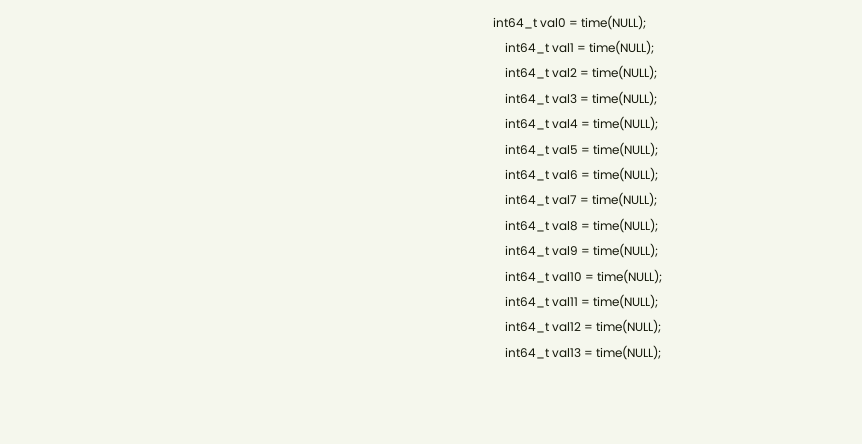int64_t val0 = time(NULL);
    int64_t val1 = time(NULL);
    int64_t val2 = time(NULL);
    int64_t val3 = time(NULL);
    int64_t val4 = time(NULL);
    int64_t val5 = time(NULL);
    int64_t val6 = time(NULL);
    int64_t val7 = time(NULL);
    int64_t val8 = time(NULL);
    int64_t val9 = time(NULL);
    int64_t val10 = time(NULL);
    int64_t val11 = time(NULL);
    int64_t val12 = time(NULL);
    int64_t val13 = time(NULL);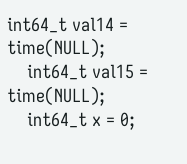int64_t val14 = time(NULL);
    int64_t val15 = time(NULL);
    int64_t x = 0;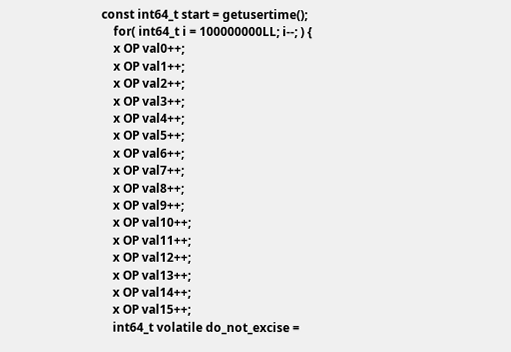const int64_t start = getusertime();
    for( int64_t i = 100000000LL; i--; ) {
    x OP val0++;
    x OP val1++;
    x OP val2++;
    x OP val3++;
    x OP val4++;
    x OP val5++;
    x OP val6++;
    x OP val7++;
    x OP val8++;
    x OP val9++;
    x OP val10++;
    x OP val11++;
    x OP val12++;
    x OP val13++;
    x OP val14++;
    x OP val15++;
    int64_t volatile do_not_excise =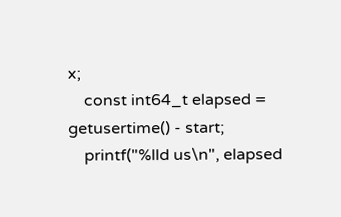x;
    const int64_t elapsed = getusertime() - start;
    printf("%lld us\n", elapsed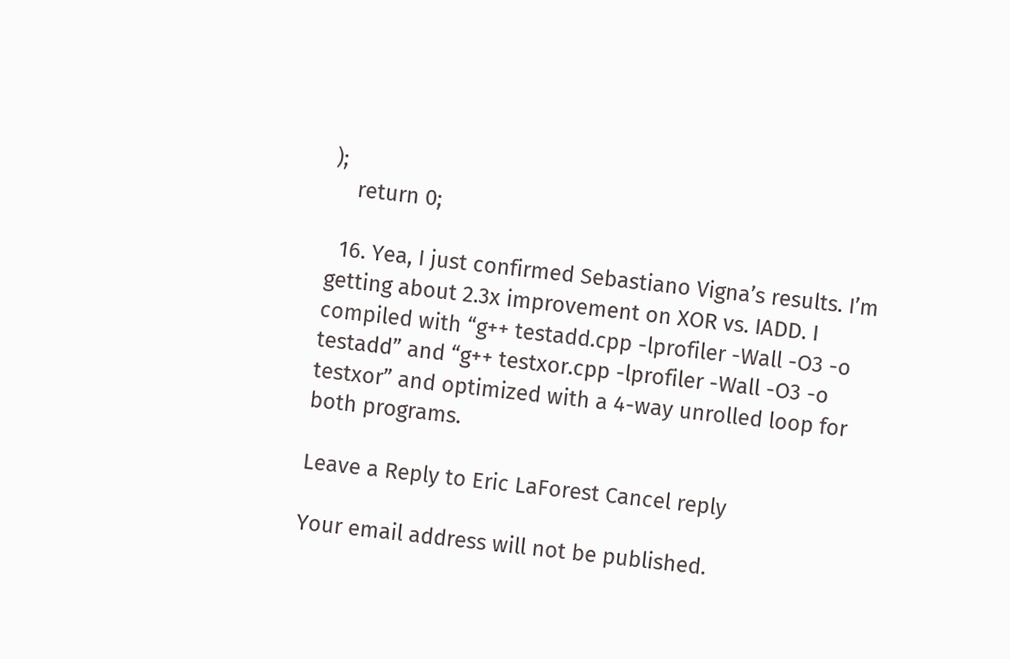);
    return 0;

  16. Yea, I just confirmed Sebastiano Vigna’s results. I’m getting about 2.3x improvement on XOR vs. IADD. I compiled with “g++ testadd.cpp -lprofiler -Wall -O3 -o testadd” and “g++ testxor.cpp -lprofiler -Wall -O3 -o testxor” and optimized with a 4-way unrolled loop for both programs.

Leave a Reply to Eric LaForest Cancel reply

Your email address will not be published.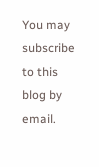You may subscribe to this blog by email.